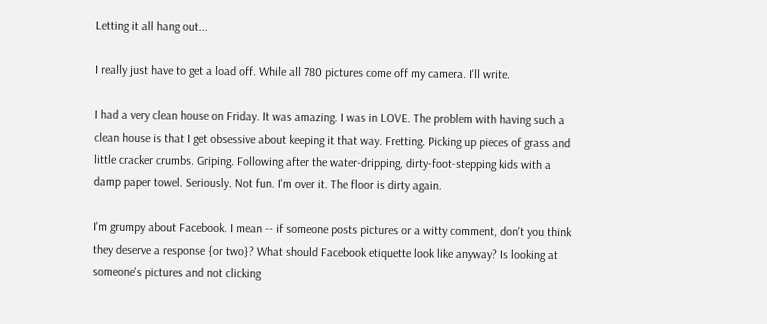Letting it all hang out...

I really just have to get a load off. While all 780 pictures come off my camera. I'll write.

I had a very clean house on Friday. It was amazing. I was in LOVE. The problem with having such a clean house is that I get obsessive about keeping it that way. Fretting. Picking up pieces of grass and little cracker crumbs. Griping. Following after the water-dripping, dirty-foot-stepping kids with a damp paper towel. Seriously. Not fun. I'm over it. The floor is dirty again.

I'm grumpy about Facebook. I mean -- if someone posts pictures or a witty comment, don't you think they deserve a response {or two}? What should Facebook etiquette look like anyway? Is looking at someone's pictures and not clicking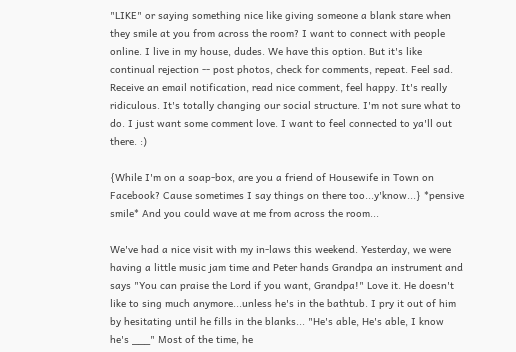"LIKE" or saying something nice like giving someone a blank stare when they smile at you from across the room? I want to connect with people online. I live in my house, dudes. We have this option. But it's like continual rejection -- post photos, check for comments, repeat. Feel sad. Receive an email notification, read nice comment, feel happy. It's really ridiculous. It's totally changing our social structure. I'm not sure what to do. I just want some comment love. I want to feel connected to ya'll out there. :)

{While I'm on a soap-box, are you a friend of Housewife in Town on Facebook? Cause sometimes I say things on there too...y'know...} *pensive smile* And you could wave at me from across the room...

We've had a nice visit with my in-laws this weekend. Yesterday, we were having a little music jam time and Peter hands Grandpa an instrument and says "You can praise the Lord if you want, Grandpa!" Love it. He doesn't like to sing much anymore...unless he's in the bathtub. I pry it out of him by hesitating until he fills in the blanks... "He's able, He's able, I know he's ___" Most of the time, he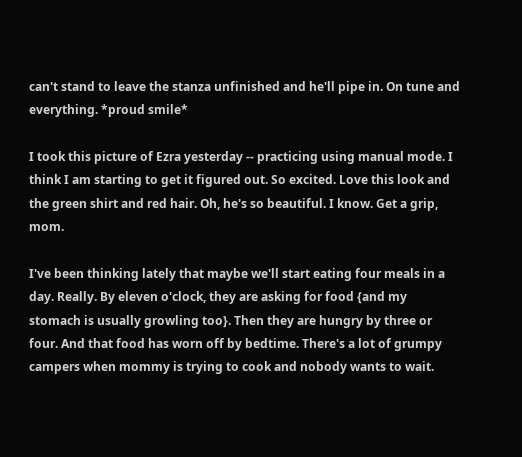can't stand to leave the stanza unfinished and he'll pipe in. On tune and everything. *proud smile*

I took this picture of Ezra yesterday -- practicing using manual mode. I think I am starting to get it figured out. So excited. Love this look and the green shirt and red hair. Oh, he's so beautiful. I know. Get a grip, mom.

I've been thinking lately that maybe we'll start eating four meals in a day. Really. By eleven o'clock, they are asking for food {and my stomach is usually growling too}. Then they are hungry by three or four. And that food has worn off by bedtime. There's a lot of grumpy campers when mommy is trying to cook and nobody wants to wait.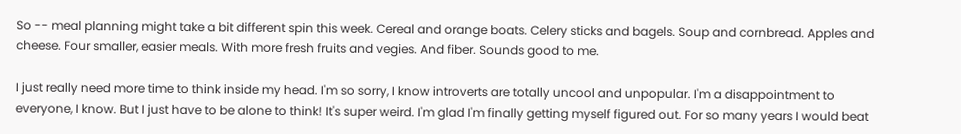So -- meal planning might take a bit different spin this week. Cereal and orange boats. Celery sticks and bagels. Soup and cornbread. Apples and cheese. Four smaller, easier meals. With more fresh fruits and vegies. And fiber. Sounds good to me.

I just really need more time to think inside my head. I'm so sorry, I know introverts are totally uncool and unpopular. I'm a disappointment to everyone, I know. But I just have to be alone to think! It's super weird. I'm glad I'm finally getting myself figured out. For so many years I would beat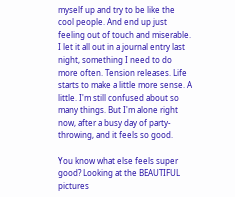myself up and try to be like the cool people. And end up just feeling out of touch and miserable. I let it all out in a journal entry last night, something I need to do more often. Tension releases. Life starts to make a little more sense. A little. I'm still confused about so many things. But I'm alone right now, after a busy day of party-throwing, and it feels so good.

You know what else feels super good? Looking at the BEAUTIFUL pictures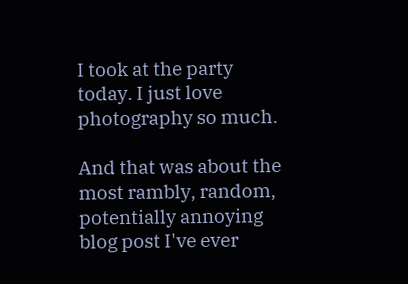I took at the party today. I just love photography so much.

And that was about the most rambly, random, potentially annoying blog post I've ever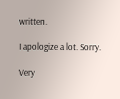written.

I apologize a lot. Sorry.

Very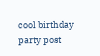cool birthday party post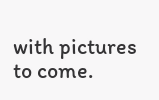with pictures to come.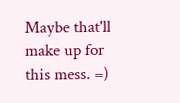Maybe that'll make up for this mess. =)